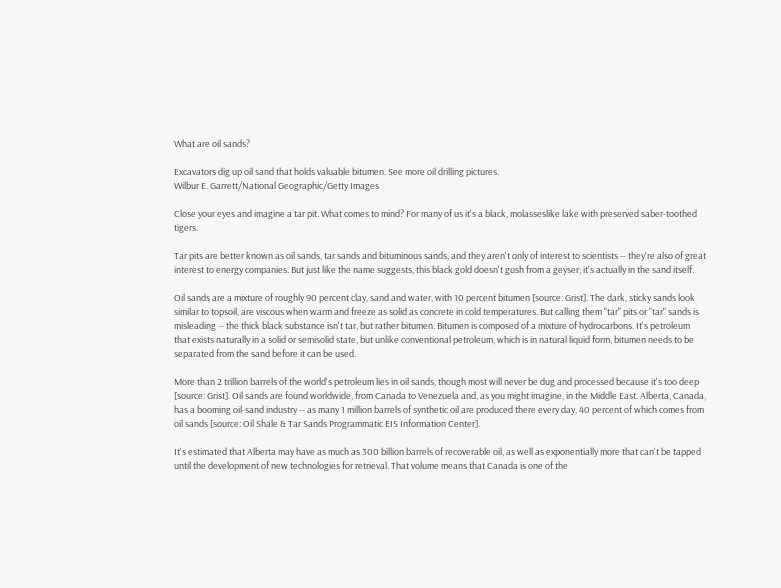What are oil sands?

Excavators dig up oil sand that holds valuable bitumen. See more oil drilling pictures.
Wilbur E. Garrett/National Geographic/Getty Images

Close your eyes and imagine a tar pit. What comes to mind? For many of us it's a black, molasseslike lake with preserved saber-toothed tigers.

Tar pits are better known as oil sands, tar sands and bituminous sands, and they aren't only of interest to scientists -- they're also of great interest to energy companies. But just like the name suggests, this black gold doesn't gush from a geyser; it's actually in the sand itself.

Oil sands are a mixture of roughly 90 percent clay, sand and water, with 10 percent bitumen [source: Grist]. The dark, sticky sands look similar to topsoil, are viscous when warm and freeze as solid as concrete in cold temperatures. But calling them "tar" pits or "tar" sands is misleading -- the thick black substance isn't tar, but rather bitumen. Bitumen is composed of a mixture of hydrocarbons. It's petroleum that exists naturally in a solid or semisolid state, but unlike conventional petroleum, which is in natural liquid form, bitumen needs to be separated from the sand before it can be used.

More than 2 trillion barrels of the world's petroleum lies in oil sands, though most will never be dug and processed because it's too deep [source: Grist]. Oil sands are found worldwide, from Canada to Venezuela and, as you might imagine, in the Middle East. Alberta, Canada, has a booming oil-sand industry -- as many 1 million barrels of synthetic oil are produced there every day, 40 percent of which comes from oil sands [source: Oil Shale & Tar Sands Programmatic EIS Information Center].

It's estimated that Alberta may have as much as 300 billion barrels of recoverable oil, as well as exponentially more that can't be tapped until the development of new technologies for retrieval. That volume means that Canada is one of the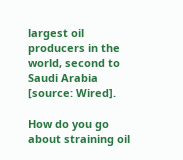largest oil producers in the world, second to Saudi Arabia [source: Wired].

How do you go about straining oil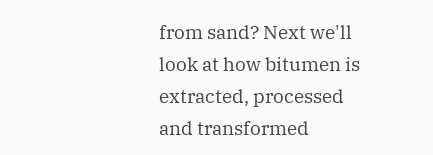from sand? Next we'll look at how bitumen is extracted, processed and transformed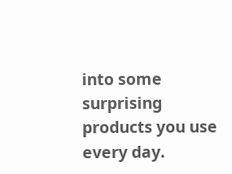into some surprising products you use every day.